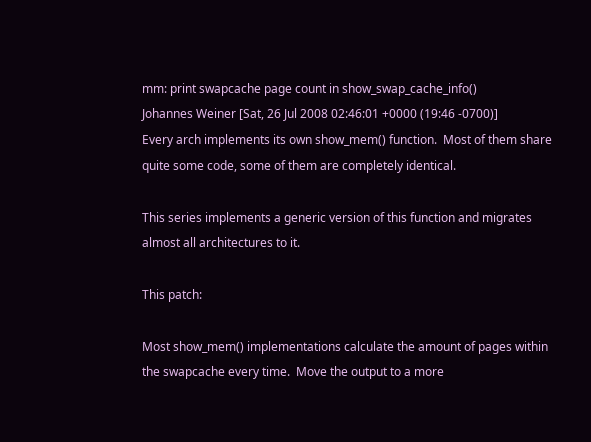mm: print swapcache page count in show_swap_cache_info()
Johannes Weiner [Sat, 26 Jul 2008 02:46:01 +0000 (19:46 -0700)]
Every arch implements its own show_mem() function.  Most of them share
quite some code, some of them are completely identical.

This series implements a generic version of this function and migrates
almost all architectures to it.

This patch:

Most show_mem() implementations calculate the amount of pages within
the swapcache every time.  Move the output to a more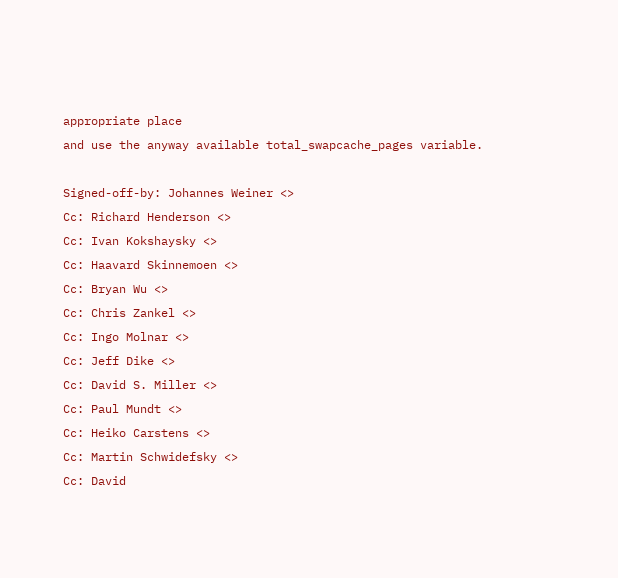appropriate place
and use the anyway available total_swapcache_pages variable.

Signed-off-by: Johannes Weiner <>
Cc: Richard Henderson <>
Cc: Ivan Kokshaysky <>
Cc: Haavard Skinnemoen <>
Cc: Bryan Wu <>
Cc: Chris Zankel <>
Cc: Ingo Molnar <>
Cc: Jeff Dike <>
Cc: David S. Miller <>
Cc: Paul Mundt <>
Cc: Heiko Carstens <>
Cc: Martin Schwidefsky <>
Cc: David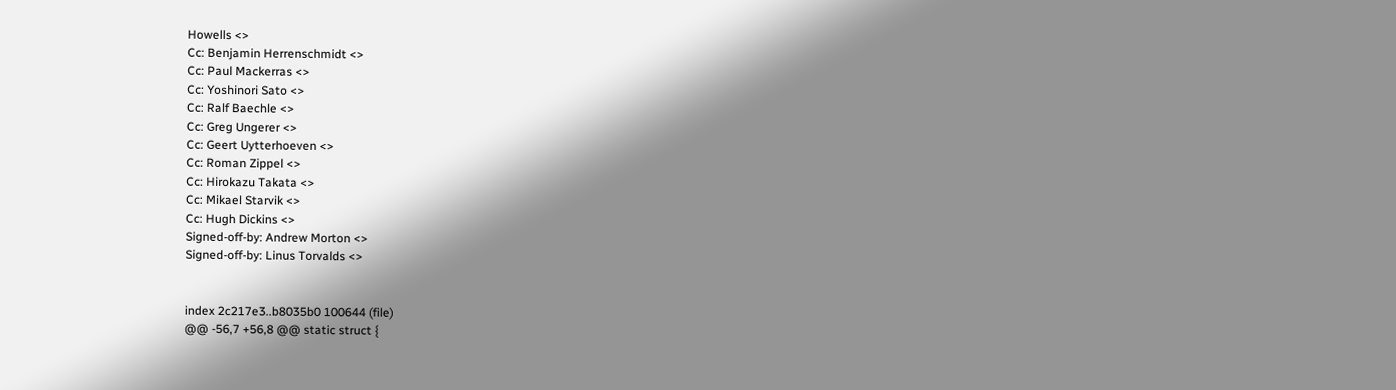Howells <>
Cc: Benjamin Herrenschmidt <>
Cc: Paul Mackerras <>
Cc: Yoshinori Sato <>
Cc: Ralf Baechle <>
Cc: Greg Ungerer <>
Cc: Geert Uytterhoeven <>
Cc: Roman Zippel <>
Cc: Hirokazu Takata <>
Cc: Mikael Starvik <>
Cc: Hugh Dickins <>
Signed-off-by: Andrew Morton <>
Signed-off-by: Linus Torvalds <>


index 2c217e3..b8035b0 100644 (file)
@@ -56,7 +56,8 @@ static struct {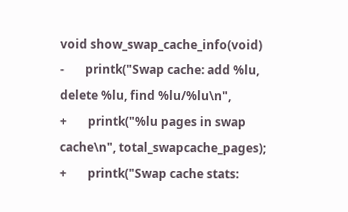void show_swap_cache_info(void)
-       printk("Swap cache: add %lu, delete %lu, find %lu/%lu\n",
+       printk("%lu pages in swap cache\n", total_swapcache_pages);
+       printk("Swap cache stats: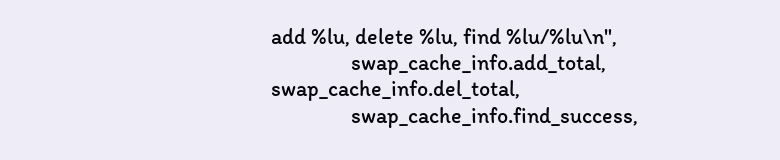add %lu, delete %lu, find %lu/%lu\n",
                swap_cache_info.add_total, swap_cache_info.del_total,
                swap_cache_info.find_success,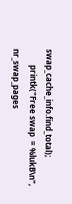swap_cache_info.find_total);
        printk("Free swap  = %lukB\n", nr_swap_pages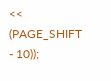<< (PAGE_SHIFT - 10));